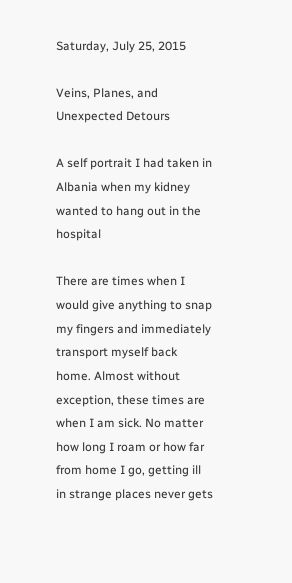Saturday, July 25, 2015

Veins, Planes, and Unexpected Detours

A self portrait I had taken in Albania when my kidney wanted to hang out in the hospital

There are times when I would give anything to snap my fingers and immediately transport myself back home. Almost without exception, these times are when I am sick. No matter how long I roam or how far from home I go, getting ill in strange places never gets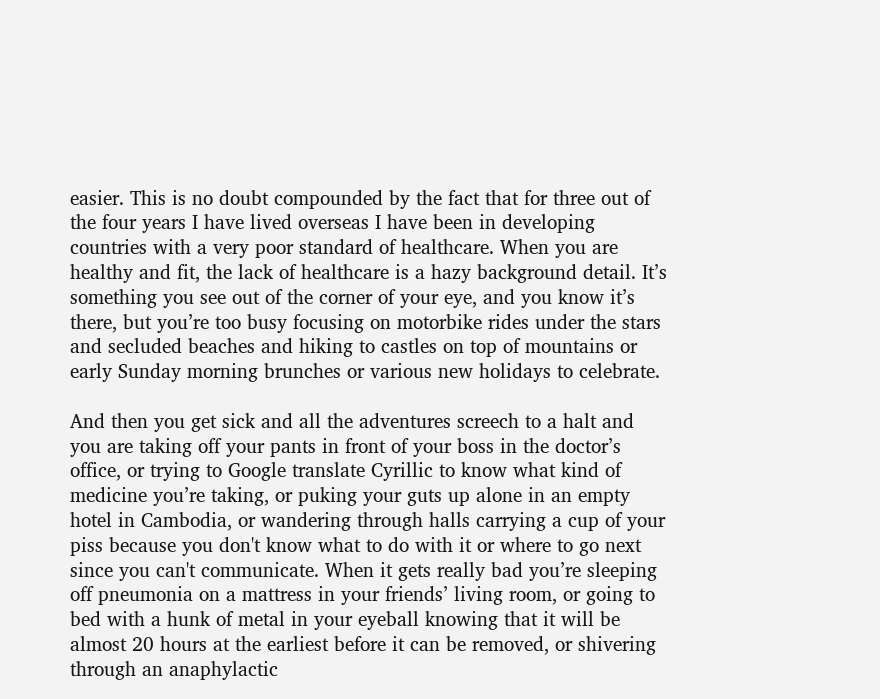easier. This is no doubt compounded by the fact that for three out of the four years I have lived overseas I have been in developing countries with a very poor standard of healthcare. When you are healthy and fit, the lack of healthcare is a hazy background detail. It’s something you see out of the corner of your eye, and you know it’s there, but you’re too busy focusing on motorbike rides under the stars and secluded beaches and hiking to castles on top of mountains or early Sunday morning brunches or various new holidays to celebrate.

And then you get sick and all the adventures screech to a halt and you are taking off your pants in front of your boss in the doctor’s office, or trying to Google translate Cyrillic to know what kind of medicine you’re taking, or puking your guts up alone in an empty hotel in Cambodia, or wandering through halls carrying a cup of your piss because you don't know what to do with it or where to go next since you can't communicate. When it gets really bad you’re sleeping off pneumonia on a mattress in your friends’ living room, or going to bed with a hunk of metal in your eyeball knowing that it will be almost 20 hours at the earliest before it can be removed, or shivering through an anaphylactic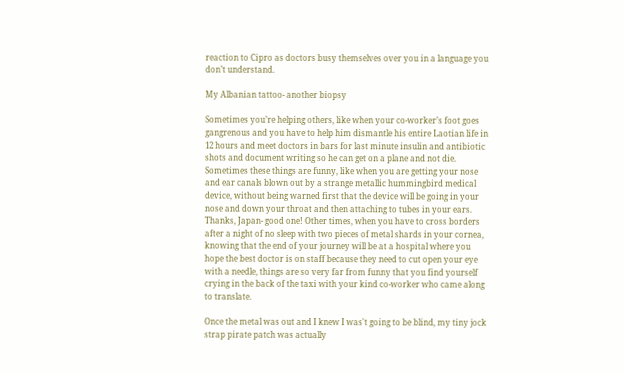reaction to Cipro as doctors busy themselves over you in a language you don’t understand.

My Albanian tattoo- another biopsy

Sometimes you’re helping others, like when your co-worker’s foot goes gangrenous and you have to help him dismantle his entire Laotian life in 12 hours and meet doctors in bars for last minute insulin and antibiotic shots and document writing so he can get on a plane and not die. Sometimes these things are funny, like when you are getting your nose and ear canals blown out by a strange metallic hummingbird medical device, without being warned first that the device will be going in your nose and down your throat and then attaching to tubes in your ears. Thanks, Japan- good one! Other times, when you have to cross borders after a night of no sleep with two pieces of metal shards in your cornea, knowing that the end of your journey will be at a hospital where you hope the best doctor is on staff because they need to cut open your eye with a needle, things are so very far from funny that you find yourself crying in the back of the taxi with your kind co-worker who came along to translate.

Once the metal was out and I knew I was't going to be blind, my tiny jock strap pirate patch was actually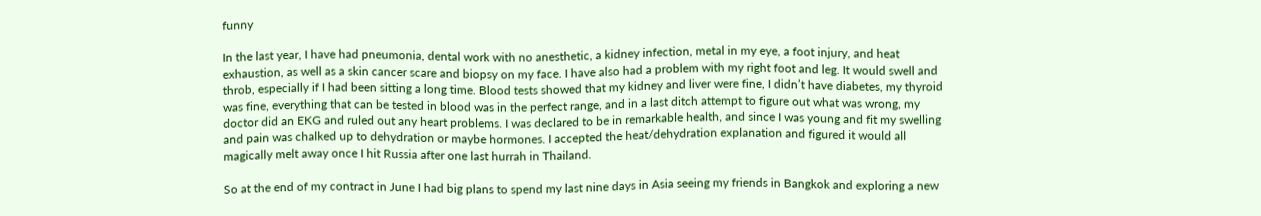funny

In the last year, I have had pneumonia, dental work with no anesthetic, a kidney infection, metal in my eye, a foot injury, and heat exhaustion, as well as a skin cancer scare and biopsy on my face. I have also had a problem with my right foot and leg. It would swell and throb, especially if I had been sitting a long time. Blood tests showed that my kidney and liver were fine, I didn’t have diabetes, my thyroid was fine, everything that can be tested in blood was in the perfect range, and in a last ditch attempt to figure out what was wrong, my doctor did an EKG and ruled out any heart problems. I was declared to be in remarkable health, and since I was young and fit my swelling and pain was chalked up to dehydration or maybe hormones. I accepted the heat/dehydration explanation and figured it would all magically melt away once I hit Russia after one last hurrah in Thailand.

So at the end of my contract in June I had big plans to spend my last nine days in Asia seeing my friends in Bangkok and exploring a new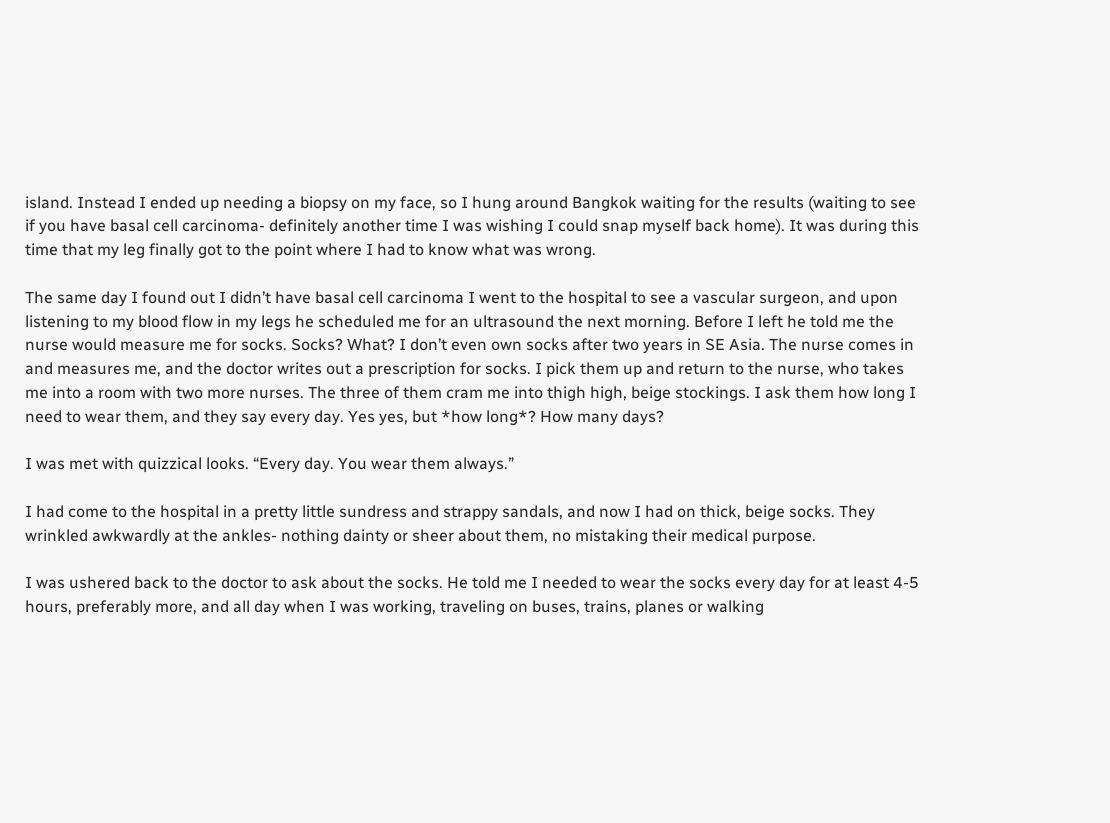island. Instead I ended up needing a biopsy on my face, so I hung around Bangkok waiting for the results (waiting to see if you have basal cell carcinoma- definitely another time I was wishing I could snap myself back home). It was during this time that my leg finally got to the point where I had to know what was wrong.

The same day I found out I didn’t have basal cell carcinoma I went to the hospital to see a vascular surgeon, and upon listening to my blood flow in my legs he scheduled me for an ultrasound the next morning. Before I left he told me the nurse would measure me for socks. Socks? What? I don’t even own socks after two years in SE Asia. The nurse comes in and measures me, and the doctor writes out a prescription for socks. I pick them up and return to the nurse, who takes me into a room with two more nurses. The three of them cram me into thigh high, beige stockings. I ask them how long I need to wear them, and they say every day. Yes yes, but *how long*? How many days?

I was met with quizzical looks. “Every day. You wear them always.”

I had come to the hospital in a pretty little sundress and strappy sandals, and now I had on thick, beige socks. They wrinkled awkwardly at the ankles- nothing dainty or sheer about them, no mistaking their medical purpose.

I was ushered back to the doctor to ask about the socks. He told me I needed to wear the socks every day for at least 4-5 hours, preferably more, and all day when I was working, traveling on buses, trains, planes or walking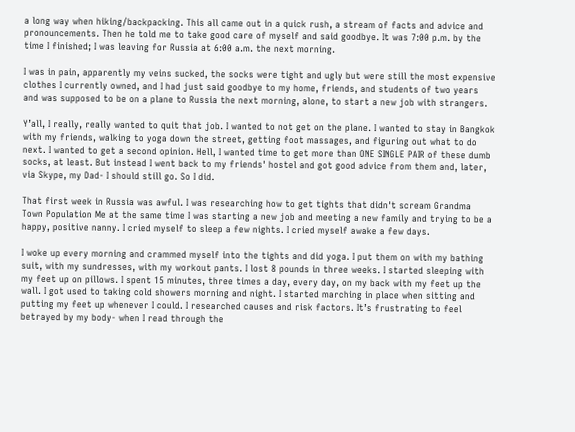a long way when hiking/backpacking. This all came out in a quick rush, a stream of facts and advice and pronouncements. Then he told me to take good care of myself and said goodbye. It was 7:00 p.m. by the time I finished; I was leaving for Russia at 6:00 a.m. the next morning.

I was in pain, apparently my veins sucked, the socks were tight and ugly but were still the most expensive clothes I currently owned, and I had just said goodbye to my home, friends, and students of two years and was supposed to be on a plane to Russia the next morning, alone, to start a new job with strangers.

Y’all, I really, really wanted to quit that job. I wanted to not get on the plane. I wanted to stay in Bangkok with my friends, walking to yoga down the street, getting foot massages, and figuring out what to do next. I wanted to get a second opinion. Hell, I wanted time to get more than ONE SINGLE PAIR of these dumb socks, at least. But instead I went back to my friends' hostel and got good advice from them and, later, via Skype, my Dad- I should still go. So I did.

That first week in Russia was awful. I was researching how to get tights that didn't scream Grandma Town Population Me at the same time I was starting a new job and meeting a new family and trying to be a happy, positive nanny. I cried myself to sleep a few nights. I cried myself awake a few days.

I woke up every morning and crammed myself into the tights and did yoga. I put them on with my bathing suit, with my sundresses, with my workout pants. I lost 8 pounds in three weeks. I started sleeping with my feet up on pillows. I spent 15 minutes, three times a day, every day, on my back with my feet up the wall. I got used to taking cold showers morning and night. I started marching in place when sitting and putting my feet up whenever I could. I researched causes and risk factors. It’s frustrating to feel betrayed by my body- when I read through the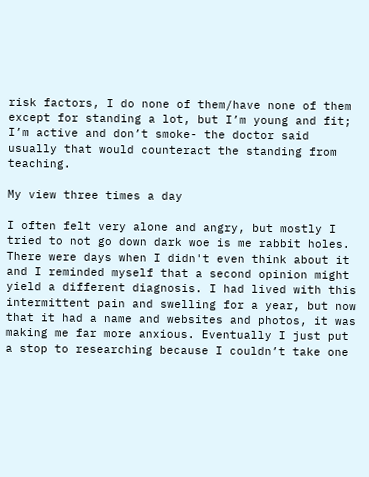risk factors, I do none of them/have none of them except for standing a lot, but I’m young and fit; I’m active and don’t smoke- the doctor said usually that would counteract the standing from teaching.

My view three times a day

I often felt very alone and angry, but mostly I tried to not go down dark woe is me rabbit holes. There were days when I didn't even think about it and I reminded myself that a second opinion might yield a different diagnosis. I had lived with this intermittent pain and swelling for a year, but now that it had a name and websites and photos, it was making me far more anxious. Eventually I just put a stop to researching because I couldn’t take one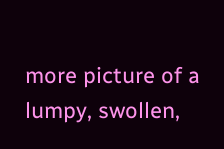more picture of a lumpy, swollen,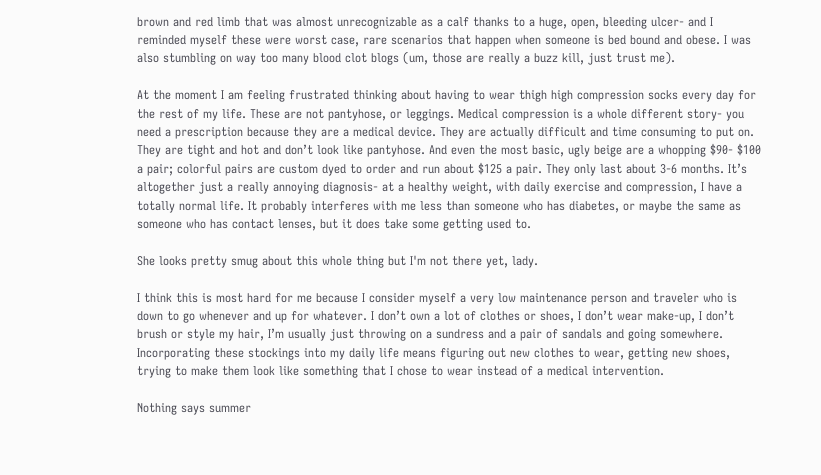brown and red limb that was almost unrecognizable as a calf thanks to a huge, open, bleeding ulcer- and I reminded myself these were worst case, rare scenarios that happen when someone is bed bound and obese. I was also stumbling on way too many blood clot blogs (um, those are really a buzz kill, just trust me).

At the moment I am feeling frustrated thinking about having to wear thigh high compression socks every day for the rest of my life. These are not pantyhose, or leggings. Medical compression is a whole different story- you need a prescription because they are a medical device. They are actually difficult and time consuming to put on. They are tight and hot and don’t look like pantyhose. And even the most basic, ugly beige are a whopping $90- $100 a pair; colorful pairs are custom dyed to order and run about $125 a pair. They only last about 3-6 months. It’s altogether just a really annoying diagnosis- at a healthy weight, with daily exercise and compression, I have a totally normal life. It probably interferes with me less than someone who has diabetes, or maybe the same as someone who has contact lenses, but it does take some getting used to.

She looks pretty smug about this whole thing but I'm not there yet, lady.

I think this is most hard for me because I consider myself a very low maintenance person and traveler who is down to go whenever and up for whatever. I don’t own a lot of clothes or shoes, I don’t wear make-up, I don’t brush or style my hair, I’m usually just throwing on a sundress and a pair of sandals and going somewhere. Incorporating these stockings into my daily life means figuring out new clothes to wear, getting new shoes, trying to make them look like something that I chose to wear instead of a medical intervention.

Nothing says summer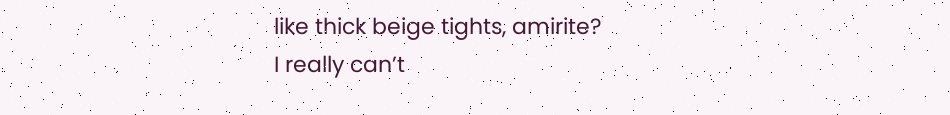like thick beige tights, amirite?
I really can’t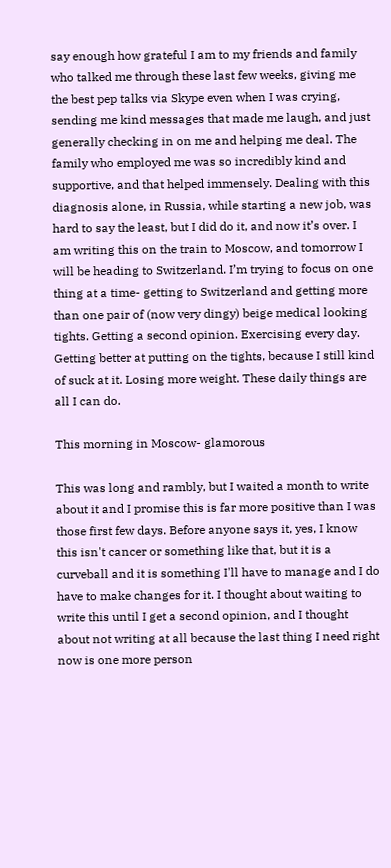say enough how grateful I am to my friends and family who talked me through these last few weeks, giving me the best pep talks via Skype even when I was crying, sending me kind messages that made me laugh, and just generally checking in on me and helping me deal. The family who employed me was so incredibly kind and supportive, and that helped immensely. Dealing with this diagnosis alone, in Russia, while starting a new job, was hard to say the least, but I did do it, and now it’s over. I am writing this on the train to Moscow, and tomorrow I will be heading to Switzerland. I’m trying to focus on one thing at a time- getting to Switzerland and getting more than one pair of (now very dingy) beige medical looking tights. Getting a second opinion. Exercising every day. Getting better at putting on the tights, because I still kind of suck at it. Losing more weight. These daily things are all I can do.

This morning in Moscow- glamorous

This was long and rambly, but I waited a month to write about it and I promise this is far more positive than I was those first few days. Before anyone says it, yes, I know this isn't cancer or something like that, but it is a curveball and it is something I'll have to manage and I do have to make changes for it. I thought about waiting to write this until I get a second opinion, and I thought about not writing at all because the last thing I need right now is one more person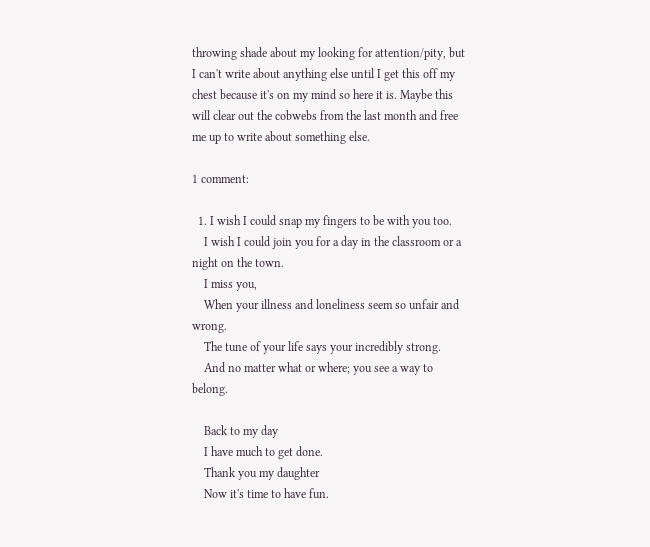throwing shade about my looking for attention/pity, but I can't write about anything else until I get this off my chest because it's on my mind so here it is. Maybe this will clear out the cobwebs from the last month and free me up to write about something else.

1 comment:

  1. I wish I could snap my fingers to be with you too.
    I wish I could join you for a day in the classroom or a night on the town.
    I miss you,
    When your illness and loneliness seem so unfair and wrong.
    The tune of your life says your incredibly strong.
    And no matter what or where; you see a way to belong.

    Back to my day
    I have much to get done.
    Thank you my daughter
    Now it's time to have fun.